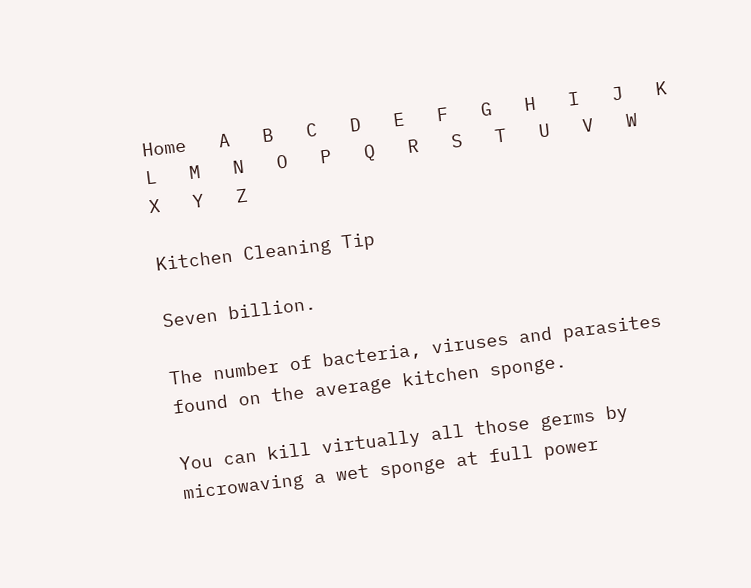Home   A   B   C   D   E   F   G   H   I   J   K   L   M   N   O   P   Q   R   S   T   U   V   W   X   Y   Z

Kitchen Cleaning Tip

Seven billion.

The number of bacteria, viruses and parasites found on the average kitchen sponge.

You can kill virtually all those germs by microwaving a wet sponge at full power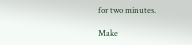for two minutes.

Make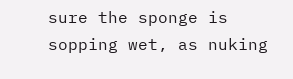sure the sponge is sopping wet, as nuking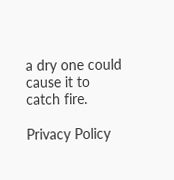a dry one could cause it to catch fire.

Privacy Policy